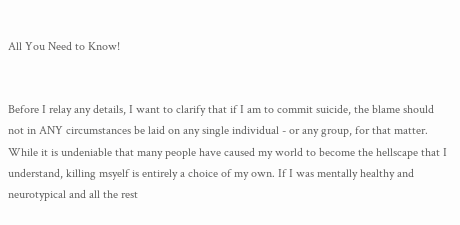All You Need to Know!


Before I relay any details, I want to clarify that if I am to commit suicide, the blame should not in ANY circumstances be laid on any single individual - or any group, for that matter. While it is undeniable that many people have caused my world to become the hellscape that I understand, killing msyelf is entirely a choice of my own. If I was mentally healthy and neurotypical and all the rest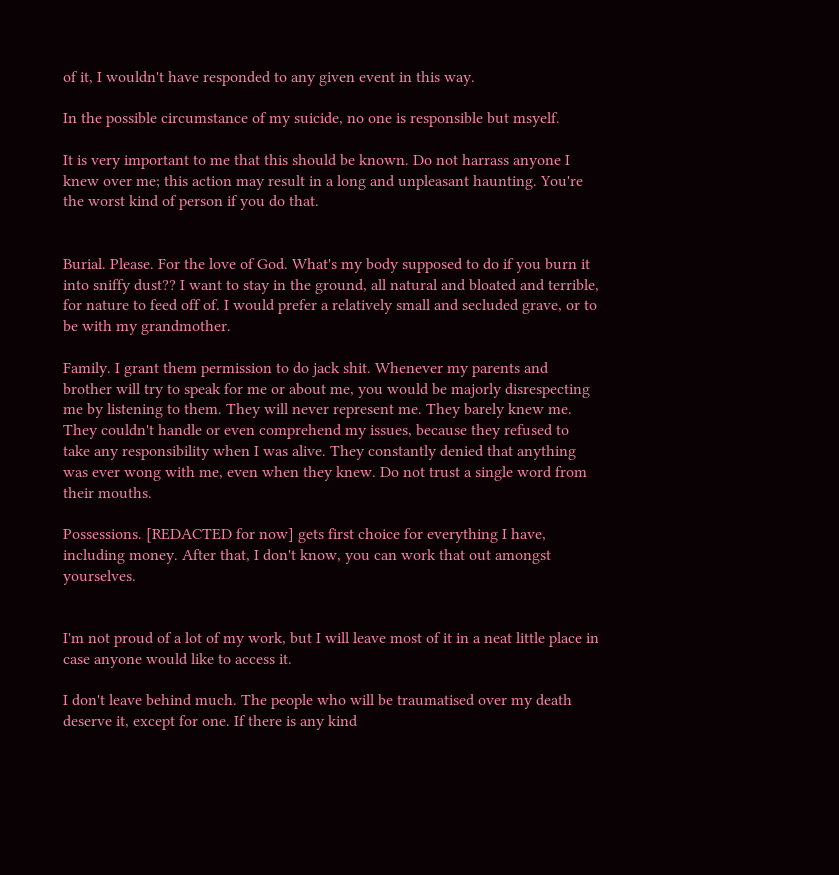of it, I wouldn't have responded to any given event in this way.

In the possible circumstance of my suicide, no one is responsible but msyelf.

It is very important to me that this should be known. Do not harrass anyone I knew over me; this action may result in a long and unpleasant haunting. You're the worst kind of person if you do that.


Burial. Please. For the love of God. What's my body supposed to do if you burn it into sniffy dust?? I want to stay in the ground, all natural and bloated and terrible, for nature to feed off of. I would prefer a relatively small and secluded grave, or to be with my grandmother.

Family. I grant them permission to do jack shit. Whenever my parents and brother will try to speak for me or about me, you would be majorly disrespecting me by listening to them. They will never represent me. They barely knew me. They couldn't handle or even comprehend my issues, because they refused to take any responsibility when I was alive. They constantly denied that anything was ever wong with me, even when they knew. Do not trust a single word from their mouths.

Possessions. [REDACTED for now] gets first choice for everything I have, including money. After that, I don't know, you can work that out amongst yourselves.


I'm not proud of a lot of my work, but I will leave most of it in a neat little place in case anyone would like to access it.

I don't leave behind much. The people who will be traumatised over my death deserve it, except for one. If there is any kind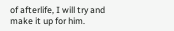of afterlife, I will try and make it up for him.